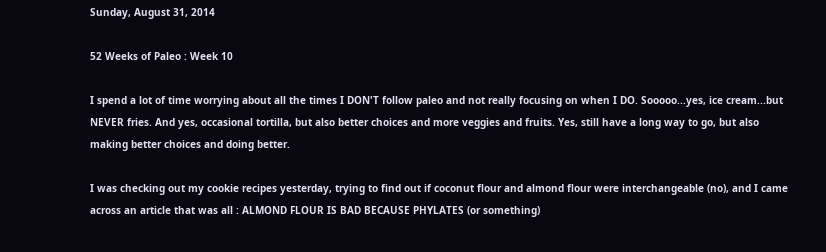Sunday, August 31, 2014

52 Weeks of Paleo : Week 10

I spend a lot of time worrying about all the times I DON'T follow paleo and not really focusing on when I DO. Sooooo...yes, ice cream...but NEVER fries. And yes, occasional tortilla, but also better choices and more veggies and fruits. Yes, still have a long way to go, but also making better choices and doing better.

I was checking out my cookie recipes yesterday, trying to find out if coconut flour and almond flour were interchangeable (no), and I came across an article that was all : ALMOND FLOUR IS BAD BECAUSE PHYLATES (or something)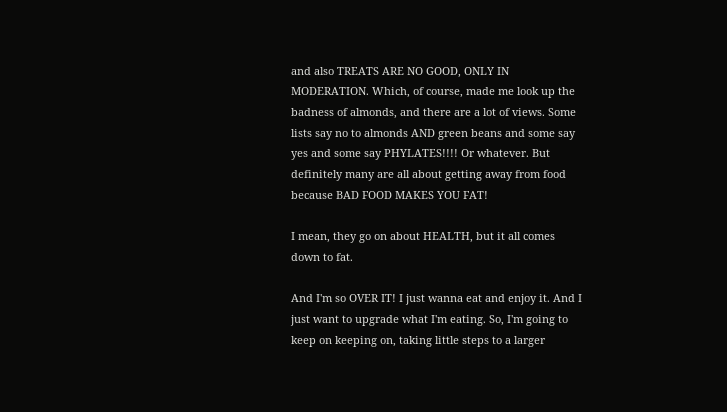and also TREATS ARE NO GOOD, ONLY IN MODERATION. Which, of course, made me look up the badness of almonds, and there are a lot of views. Some lists say no to almonds AND green beans and some say yes and some say PHYLATES!!!! Or whatever. But definitely many are all about getting away from food because BAD FOOD MAKES YOU FAT!

I mean, they go on about HEALTH, but it all comes down to fat.

And I'm so OVER IT! I just wanna eat and enjoy it. And I just want to upgrade what I'm eating. So, I'm going to keep on keeping on, taking little steps to a larger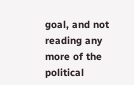goal, and not reading any more of the political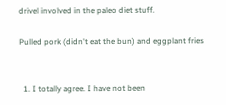drivel involved in the paleo diet stuff.

Pulled pork (didn't eat the bun) and eggplant fries


  1. I totally agree. I have not been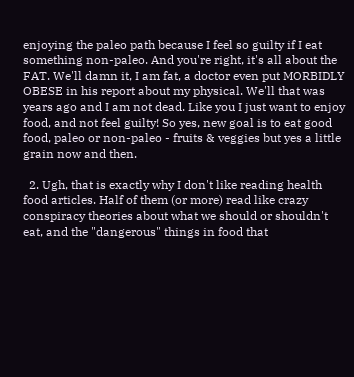enjoying the paleo path because I feel so guilty if I eat something non-paleo. And you're right, it's all about the FAT. We'll damn it, I am fat, a doctor even put MORBIDLY OBESE in his report about my physical. We'll that was years ago and I am not dead. Like you I just want to enjoy food, and not feel guilty! So yes, new goal is to eat good food, paleo or non-paleo - fruits & veggies but yes a little grain now and then.

  2. Ugh, that is exactly why I don't like reading health food articles. Half of them (or more) read like crazy conspiracy theories about what we should or shouldn't eat, and the "dangerous" things in food that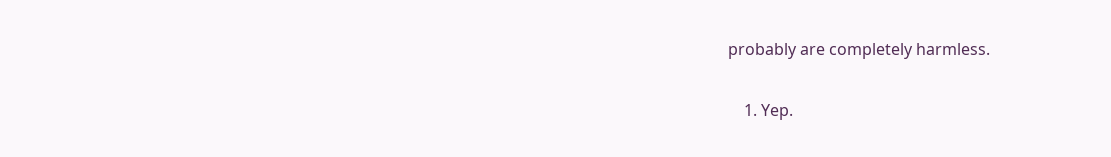probably are completely harmless.

    1. Yep.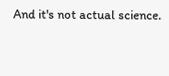And it's not actual science.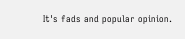It's fads and popular opinion.